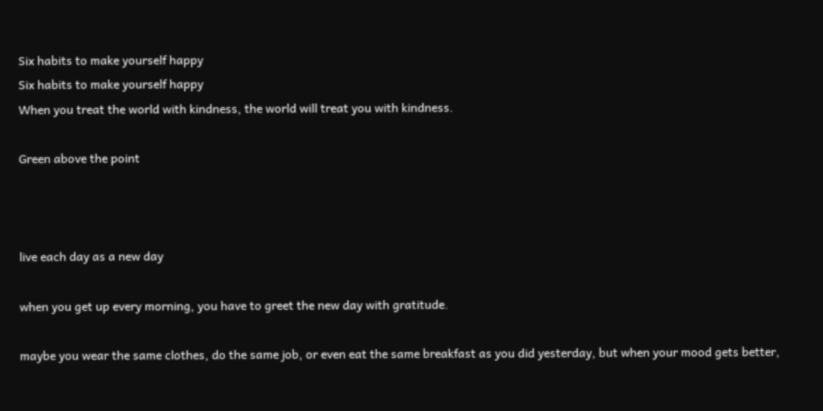Six habits to make yourself happy
Six habits to make yourself happy
When you treat the world with kindness, the world will treat you with kindness.

Green above the point



live each day as a new day

when you get up every morning, you have to greet the new day with gratitude.

maybe you wear the same clothes, do the same job, or even eat the same breakfast as you did yesterday, but when your mood gets better,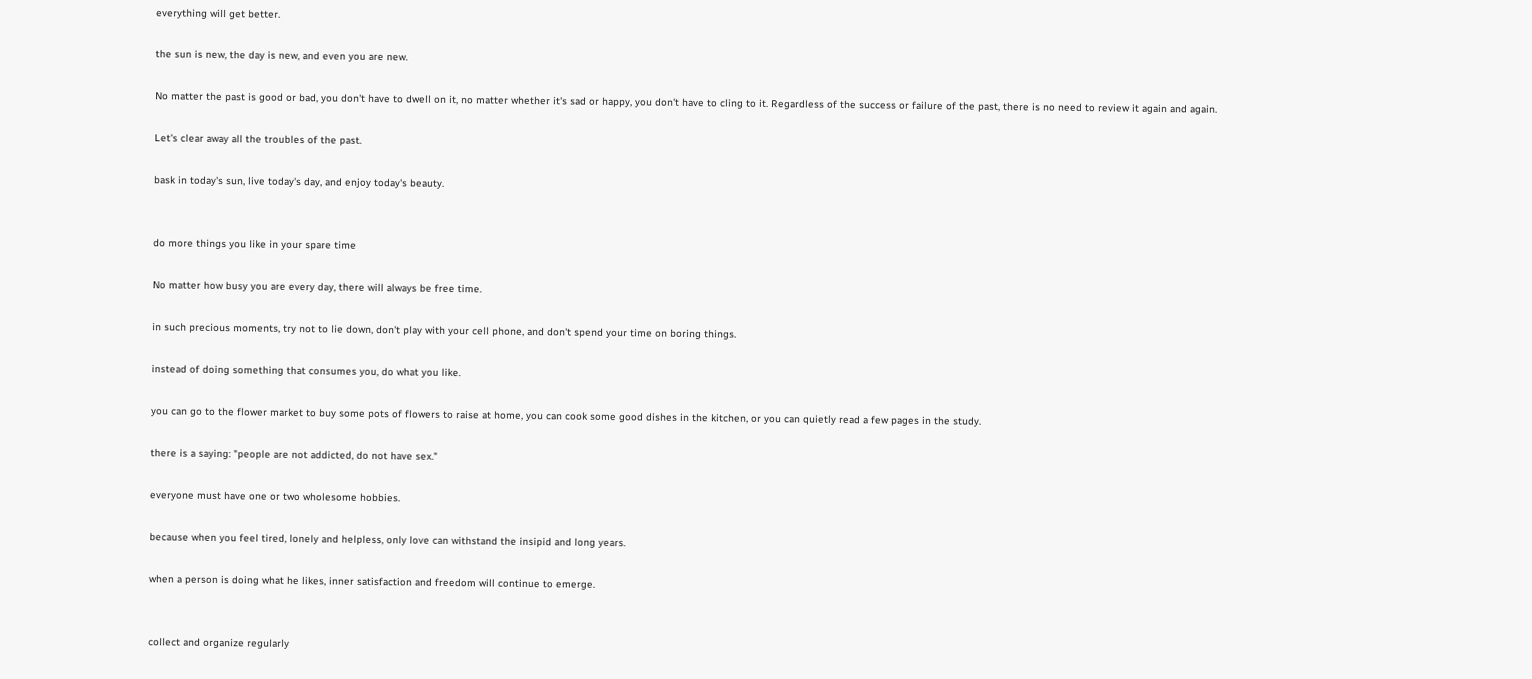everything will get better.

the sun is new, the day is new, and even you are new.

No matter the past is good or bad, you don't have to dwell on it, no matter whether it's sad or happy, you don't have to cling to it. Regardless of the success or failure of the past, there is no need to review it again and again.

Let's clear away all the troubles of the past.

bask in today's sun, live today's day, and enjoy today's beauty.


do more things you like in your spare time

No matter how busy you are every day, there will always be free time.

in such precious moments, try not to lie down, don't play with your cell phone, and don't spend your time on boring things.

instead of doing something that consumes you, do what you like.

you can go to the flower market to buy some pots of flowers to raise at home, you can cook some good dishes in the kitchen, or you can quietly read a few pages in the study.

there is a saying: "people are not addicted, do not have sex."

everyone must have one or two wholesome hobbies.

because when you feel tired, lonely and helpless, only love can withstand the insipid and long years.

when a person is doing what he likes, inner satisfaction and freedom will continue to emerge.


collect and organize regularly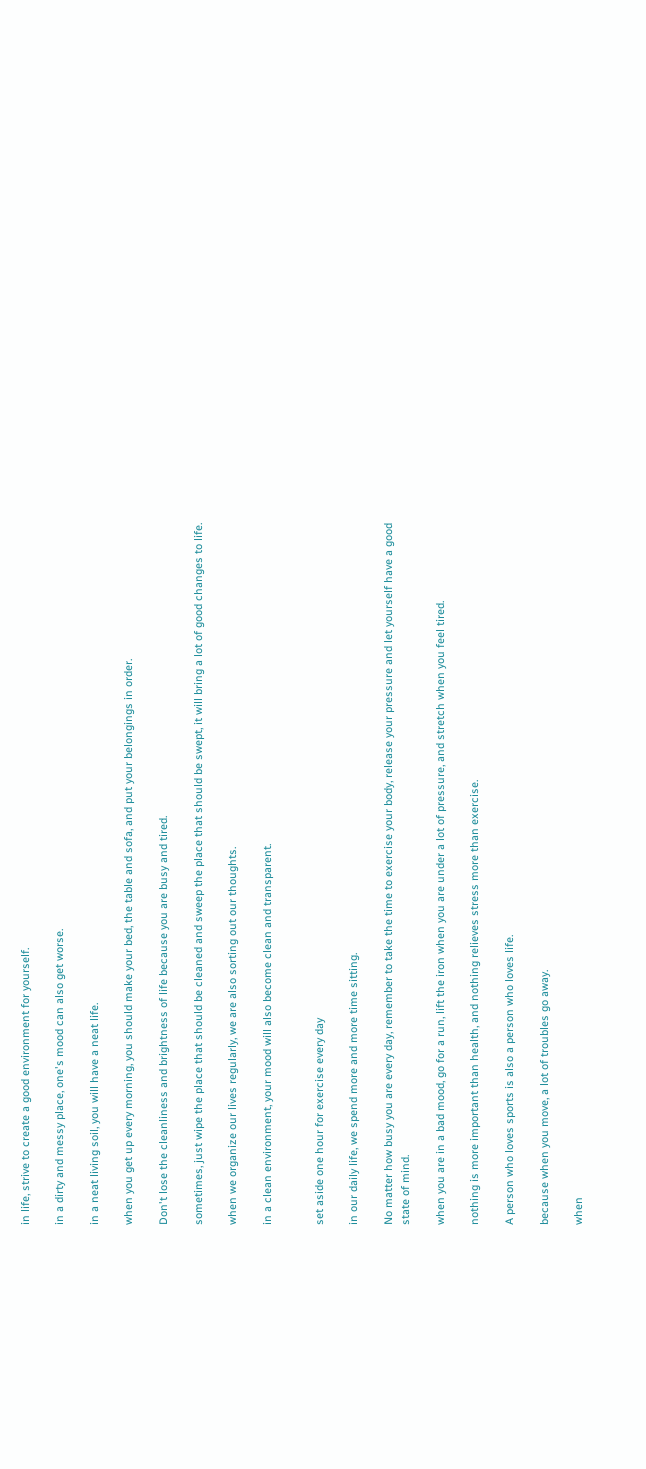in life, strive to create a good environment for yourself.

in a dirty and messy place, one's mood can also get worse.

in a neat living soil, you will have a neat life.

when you get up every morning, you should make your bed, the table and sofa, and put your belongings in order.

Don't lose the cleanliness and brightness of life because you are busy and tired.

sometimes, just wipe the place that should be cleaned and sweep the place that should be swept, it will bring a lot of good changes to life.

when we organize our lives regularly, we are also sorting out our thoughts.

in a clean environment, your mood will also become clean and transparent.


set aside one hour for exercise every day

in our daily life, we spend more and more time sitting.

No matter how busy you are every day, remember to take the time to exercise your body, release your pressure and let yourself have a good state of mind.

when you are in a bad mood, go for a run, lift the iron when you are under a lot of pressure, and stretch when you feel tired.

nothing is more important than health, and nothing relieves stress more than exercise.

A person who loves sports is also a person who loves life.

because when you move, a lot of troubles go away.

when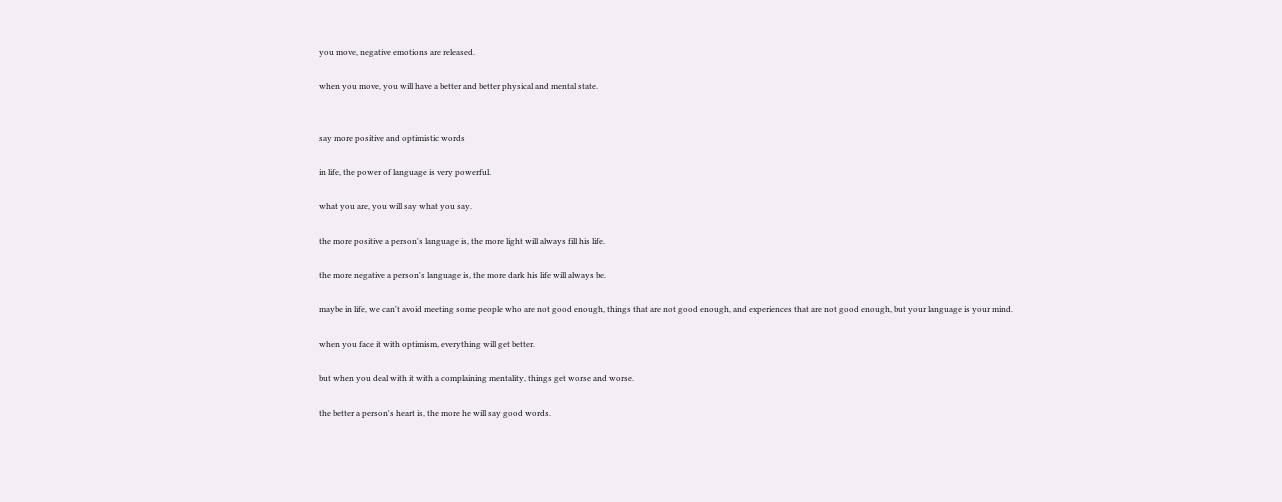you move, negative emotions are released.

when you move, you will have a better and better physical and mental state.


say more positive and optimistic words

in life, the power of language is very powerful.

what you are, you will say what you say.

the more positive a person's language is, the more light will always fill his life.

the more negative a person's language is, the more dark his life will always be.

maybe in life, we can't avoid meeting some people who are not good enough, things that are not good enough, and experiences that are not good enough, but your language is your mind.

when you face it with optimism, everything will get better.

but when you deal with it with a complaining mentality, things get worse and worse.

the better a person's heart is, the more he will say good words.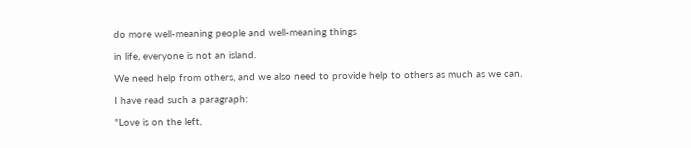do more well-meaning people and well-meaning things

in life, everyone is not an island.

We need help from others, and we also need to provide help to others as much as we can.

I have read such a paragraph:

"Love is on the left,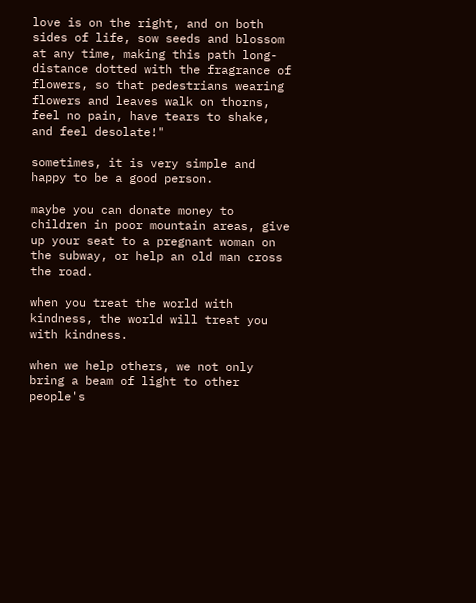love is on the right, and on both sides of life, sow seeds and blossom at any time, making this path long-distance dotted with the fragrance of flowers, so that pedestrians wearing flowers and leaves walk on thorns, feel no pain, have tears to shake, and feel desolate!"

sometimes, it is very simple and happy to be a good person.

maybe you can donate money to children in poor mountain areas, give up your seat to a pregnant woman on the subway, or help an old man cross the road.

when you treat the world with kindness, the world will treat you with kindness.

when we help others, we not only bring a beam of light to other people's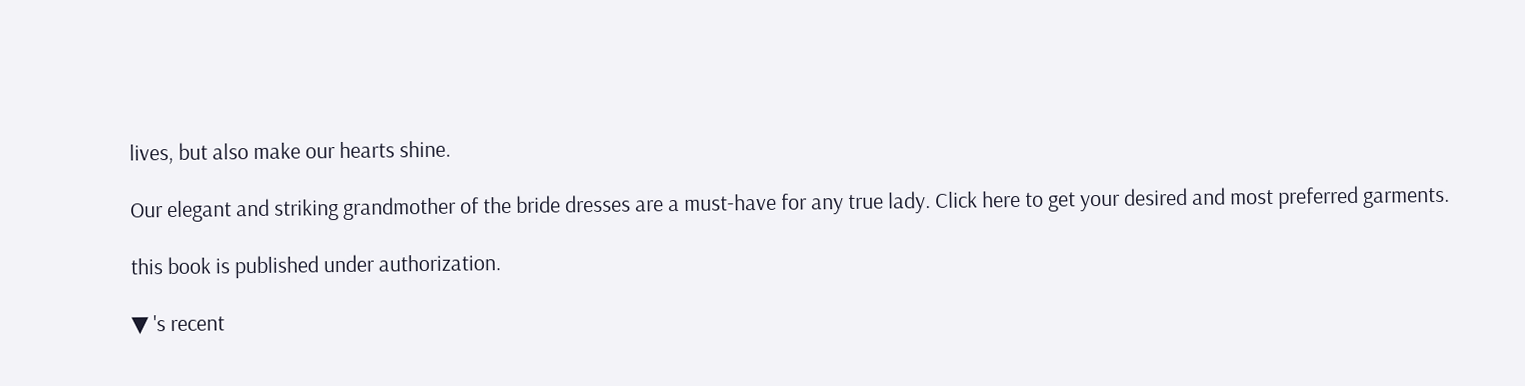lives, but also make our hearts shine.

Our elegant and striking grandmother of the bride dresses are a must-have for any true lady. Click here to get your desired and most preferred garments.

this book is published under authorization.

▼ 's recent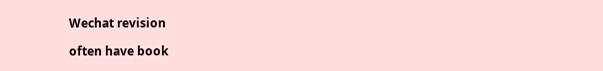Wechat revision

often have book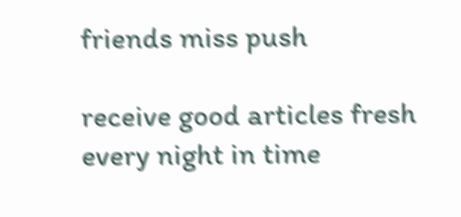friends miss push

receive good articles fresh every night in time